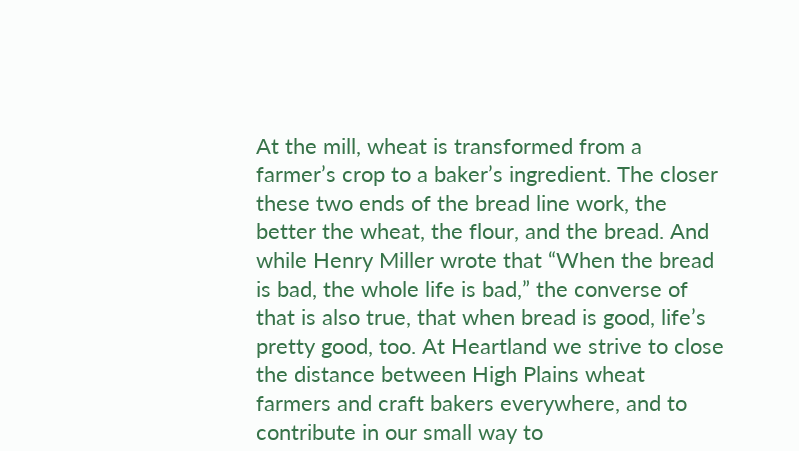At the mill, wheat is transformed from a farmer’s crop to a baker’s ingredient. The closer these two ends of the bread line work, the better the wheat, the flour, and the bread. And while Henry Miller wrote that “When the bread is bad, the whole life is bad,” the converse of that is also true, that when bread is good, life’s pretty good, too. At Heartland we strive to close the distance between High Plains wheat farmers and craft bakers everywhere, and to contribute in our small way to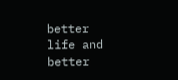better life and better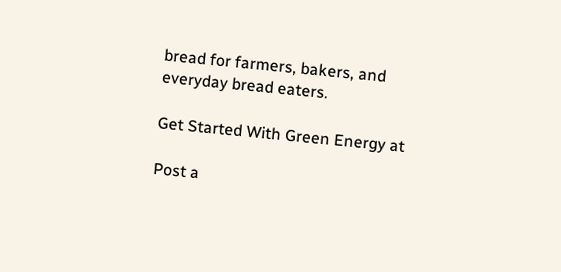bread for farmers, bakers, and everyday bread eaters.

Get Started With Green Energy at

Post a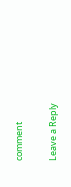comment

Leave a Reply